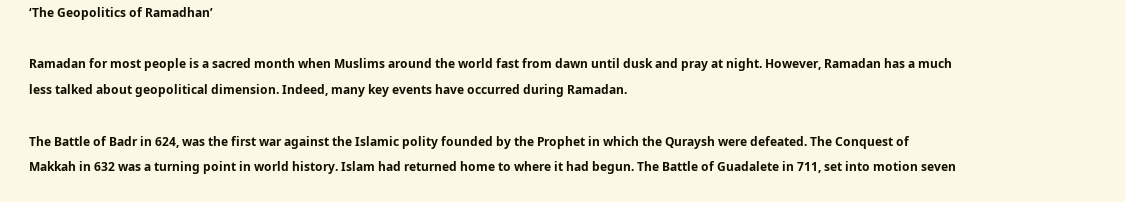‘The Geopolitics of Ramadhan’

Ramadan for most people is a sacred month when Muslims around the world fast from dawn until dusk and pray at night. However, Ramadan has a much less talked about geopolitical dimension. Indeed, many key events have occurred during Ramadan.

The Battle of Badr in 624, was the first war against the Islamic polity founded by the Prophet in which the Quraysh were defeated. The Conquest of Makkah in 632 was a turning point in world history. Islam had returned home to where it had begun. The Battle of Guadalete in 711, set into motion seven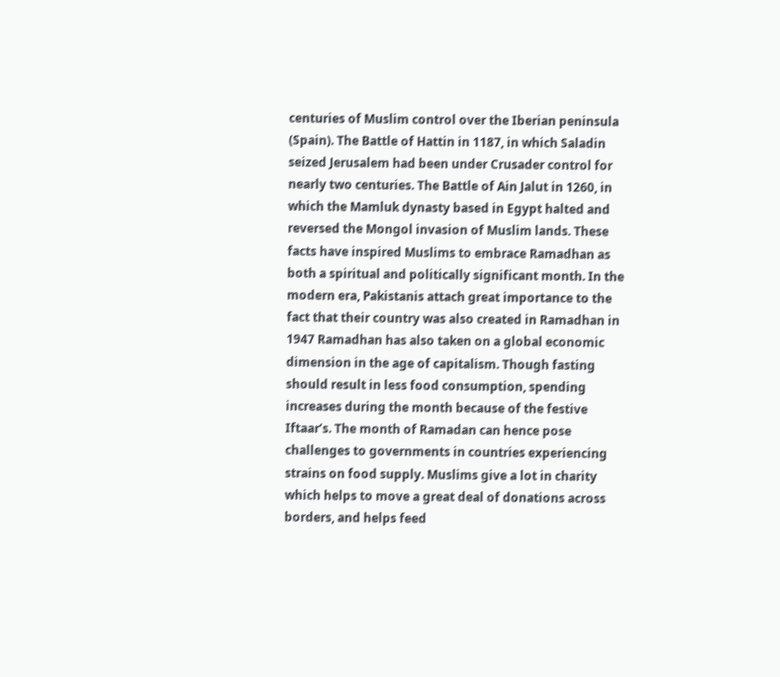centuries of Muslim control over the Iberian peninsula (Spain). The Battle of Hattin in 1187, in which Saladin seized Jerusalem had been under Crusader control for nearly two centuries. The Battle of Ain Jalut in 1260, in which the Mamluk dynasty based in Egypt halted and reversed the Mongol invasion of Muslim lands. These facts have inspired Muslims to embrace Ramadhan as both a spiritual and politically significant month. In the modern era, Pakistanis attach great importance to the fact that their country was also created in Ramadhan in 1947 Ramadhan has also taken on a global economic dimension in the age of capitalism. Though fasting should result in less food consumption, spending increases during the month because of the festive Iftaar’s. The month of Ramadan can hence pose challenges to governments in countries experiencing strains on food supply. Muslims give a lot in charity which helps to move a great deal of donations across borders, and helps feed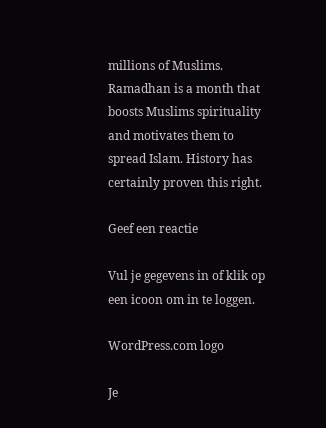millions of Muslims. Ramadhan is a month that boosts Muslims spirituality and motivates them to spread Islam. History has certainly proven this right.

Geef een reactie

Vul je gegevens in of klik op een icoon om in te loggen.

WordPress.com logo

Je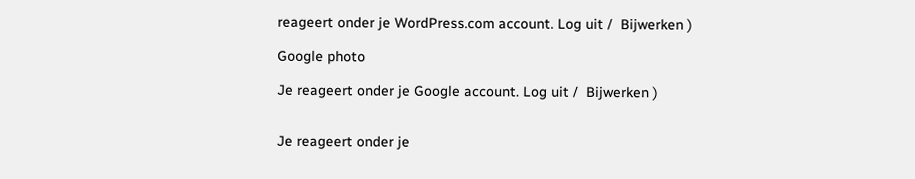reageert onder je WordPress.com account. Log uit /  Bijwerken )

Google photo

Je reageert onder je Google account. Log uit /  Bijwerken )


Je reageert onder je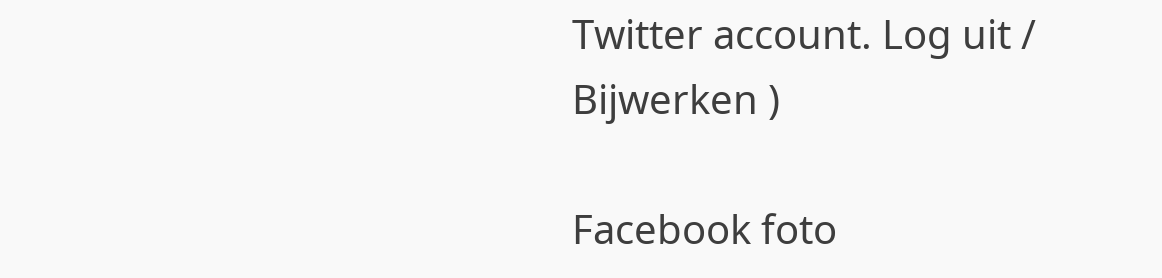Twitter account. Log uit /  Bijwerken )

Facebook foto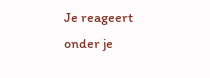Je reageert onder je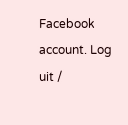Facebook account. Log uit /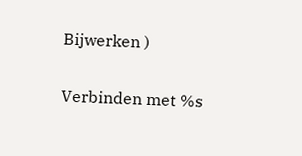Bijwerken )

Verbinden met %s